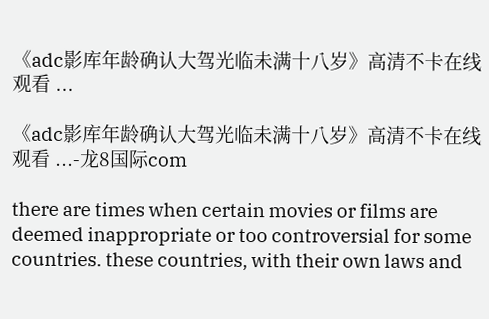《adc影库年龄确认大驾光临未满十八岁》高清不卡在线观看 ...

《adc影库年龄确认大驾光临未满十八岁》高清不卡在线观看 ...-龙8国际com

there are times when certain movies or films are deemed inappropriate or too controversial for some countries. these countries, with their own laws and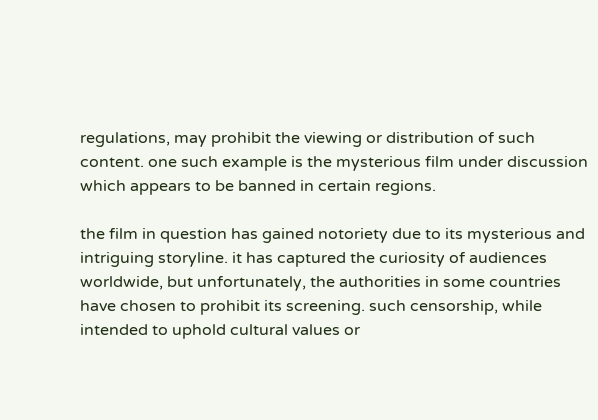regulations, may prohibit the viewing or distribution of such content. one such example is the mysterious film under discussion which appears to be banned in certain regions.

the film in question has gained notoriety due to its mysterious and intriguing storyline. it has captured the curiosity of audiences worldwide, but unfortunately, the authorities in some countries have chosen to prohibit its screening. such censorship, while intended to uphold cultural values or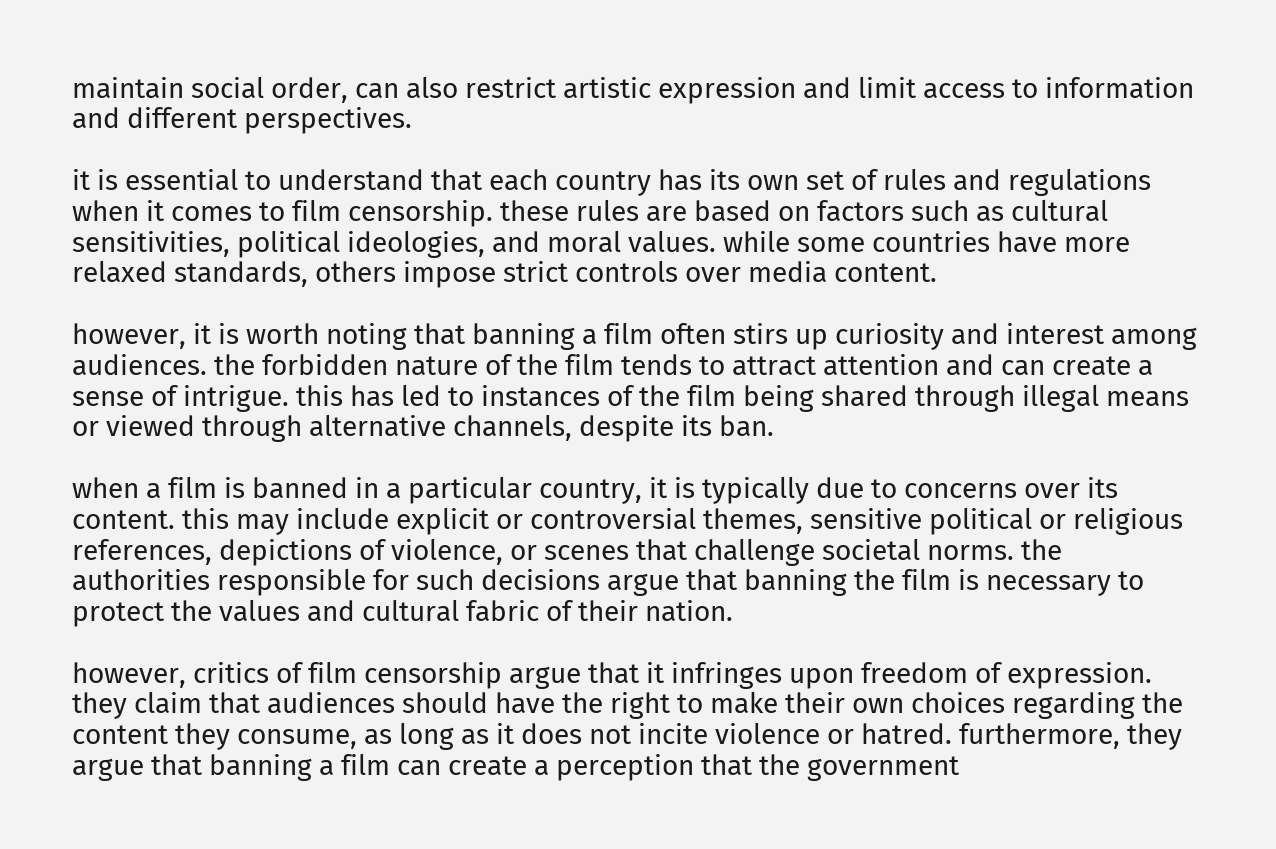maintain social order, can also restrict artistic expression and limit access to information and different perspectives.

it is essential to understand that each country has its own set of rules and regulations when it comes to film censorship. these rules are based on factors such as cultural sensitivities, political ideologies, and moral values. while some countries have more relaxed standards, others impose strict controls over media content.

however, it is worth noting that banning a film often stirs up curiosity and interest among audiences. the forbidden nature of the film tends to attract attention and can create a sense of intrigue. this has led to instances of the film being shared through illegal means or viewed through alternative channels, despite its ban.

when a film is banned in a particular country, it is typically due to concerns over its content. this may include explicit or controversial themes, sensitive political or religious references, depictions of violence, or scenes that challenge societal norms. the authorities responsible for such decisions argue that banning the film is necessary to protect the values and cultural fabric of their nation.

however, critics of film censorship argue that it infringes upon freedom of expression. they claim that audiences should have the right to make their own choices regarding the content they consume, as long as it does not incite violence or hatred. furthermore, they argue that banning a film can create a perception that the government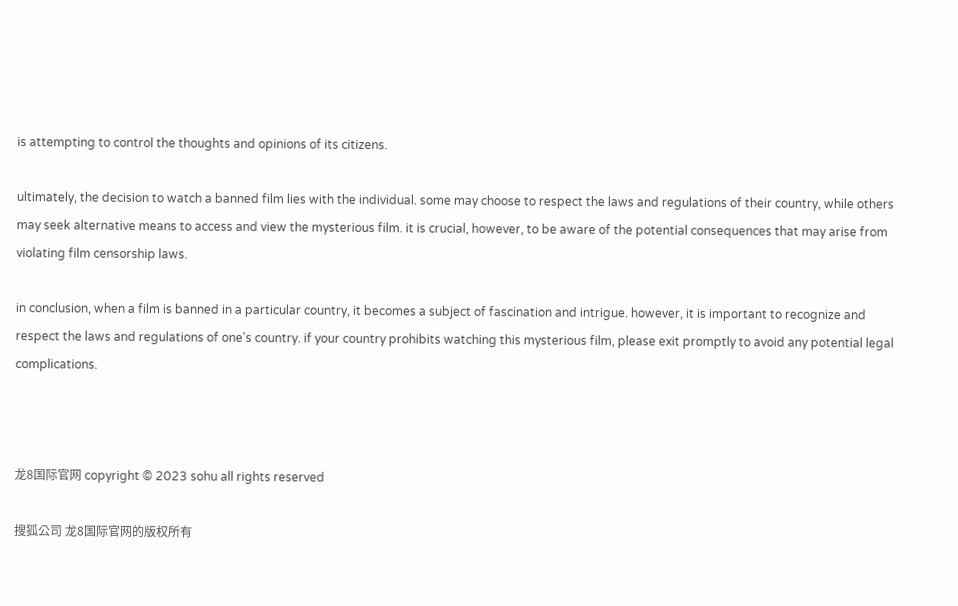is attempting to control the thoughts and opinions of its citizens.

ultimately, the decision to watch a banned film lies with the individual. some may choose to respect the laws and regulations of their country, while others may seek alternative means to access and view the mysterious film. it is crucial, however, to be aware of the potential consequences that may arise from violating film censorship laws.

in conclusion, when a film is banned in a particular country, it becomes a subject of fascination and intrigue. however, it is important to recognize and respect the laws and regulations of one's country. if your country prohibits watching this mysterious film, please exit promptly to avoid any potential legal complications.



龙8国际官网 copyright © 2023 sohu all rights reserved

搜狐公司 龙8国际官网的版权所有